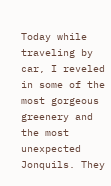Today while traveling by car, I reveled in some of the most gorgeous greenery and the most unexpected Jonquils. They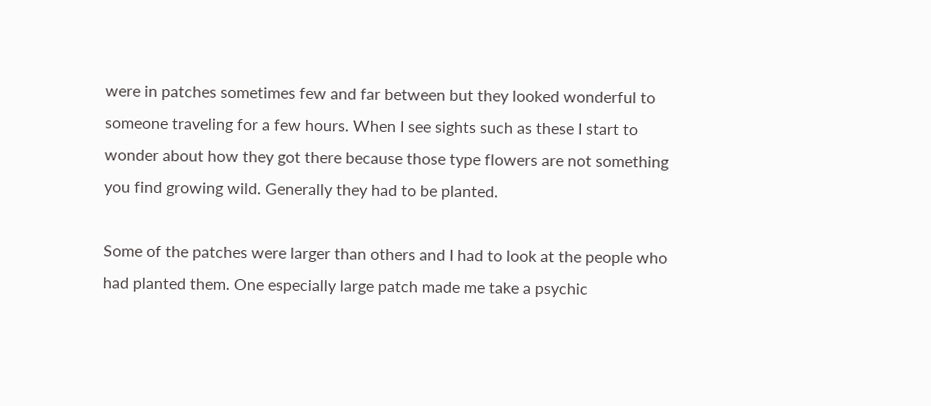were in patches sometimes few and far between but they looked wonderful to someone traveling for a few hours. When I see sights such as these I start to wonder about how they got there because those type flowers are not something you find growing wild. Generally they had to be planted.

Some of the patches were larger than others and I had to look at the people who had planted them. One especially large patch made me take a psychic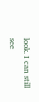look. I can still see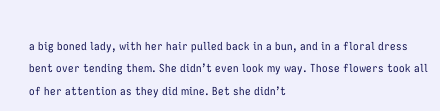a big boned lady, with her hair pulled back in a bun, and in a floral dress bent over tending them. She didn’t even look my way. Those flowers took all of her attention as they did mine. Bet she didn’t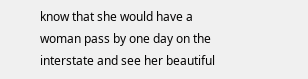know that she would have a woman pass by one day on the interstate and see her beautiful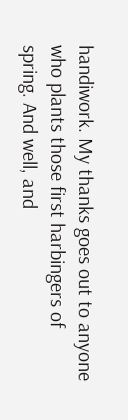handiwork. My thanks goes out to anyone who plants those first harbingers of spring. And well, and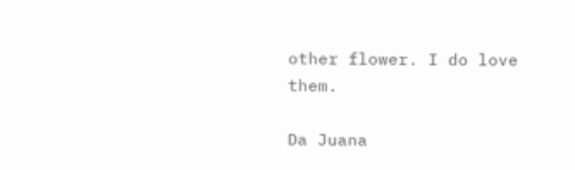other flower. I do love them.

Da Juana